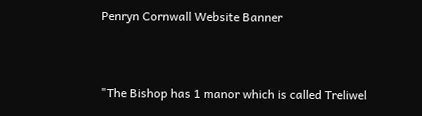Penryn Cornwall Website Banner


"The Bishop has 1 manor which is called Treliwel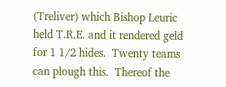(Treliver) which Bishop Leuric held T.R.E. and it rendered geld for 1 1/2 hides.  Twenty teams can plough this.  Thereof the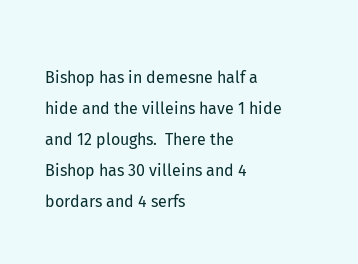Bishop has in demesne half a hide and the villeins have 1 hide and 12 ploughs.  There the Bishop has 30 villeins and 4 bordars and 4 serfs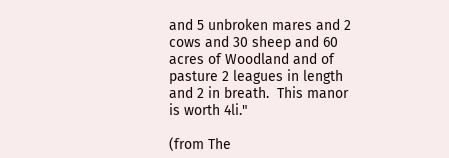and 5 unbroken mares and 2 cows and 30 sheep and 60 acres of Woodland and of pasture 2 leagues in length and 2 in breath.  This manor is worth 4li."

(from The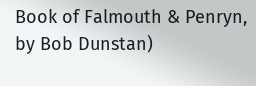Book of Falmouth & Penryn, by Bob Dunstan)